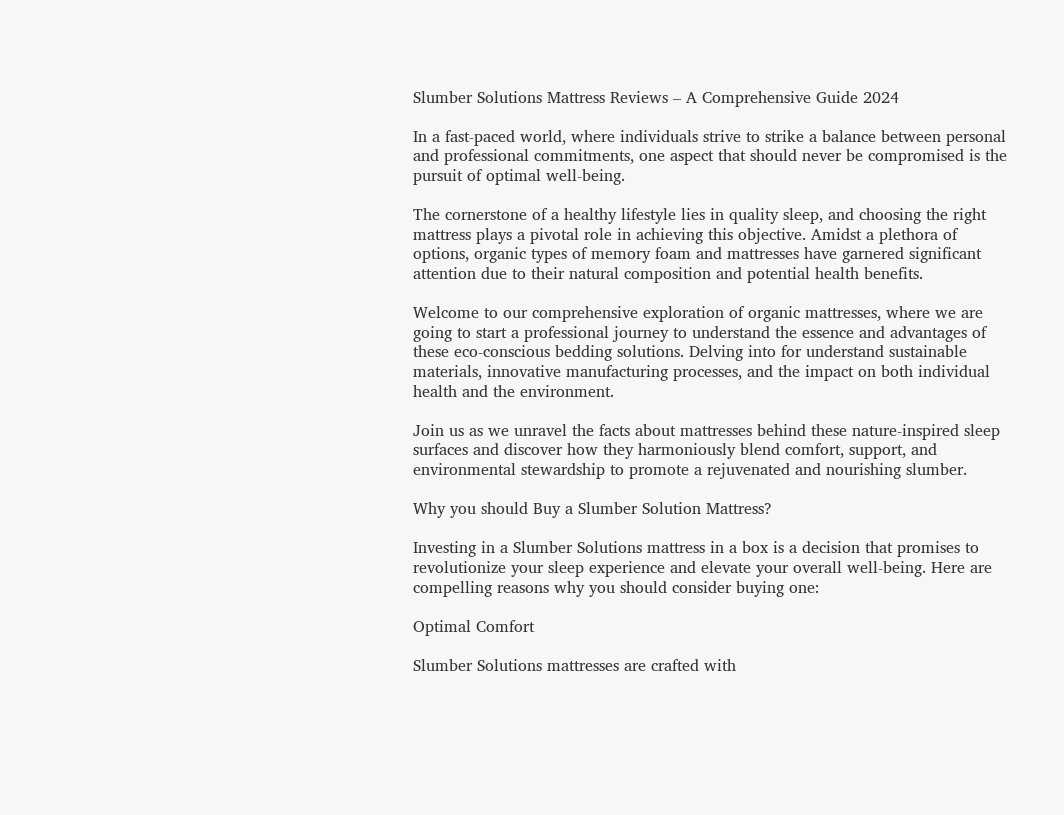Slumber Solutions Mattress Reviews – A Comprehensive Guide 2024

In a fast-paced world, where individuals strive to strike a balance between personal and professional commitments, one aspect that should never be compromised is the pursuit of optimal well-being.

The cornerstone of a healthy lifestyle lies in quality sleep, and choosing the right mattress plays a pivotal role in achieving this objective. Amidst a plethora of options, organic types of memory foam and mattresses have garnered significant attention due to their natural composition and potential health benefits.

Welcome to our comprehensive exploration of organic mattresses, where we are going to start a professional journey to understand the essence and advantages of these eco-conscious bedding solutions. Delving into for understand sustainable materials, innovative manufacturing processes, and the impact on both individual health and the environment.

Join us as we unravel the facts about mattresses behind these nature-inspired sleep surfaces and discover how they harmoniously blend comfort, support, and environmental stewardship to promote a rejuvenated and nourishing slumber.

Why you should Buy a Slumber Solution Mattress?

Investing in a Slumber Solutions mattress in a box is a decision that promises to revolutionize your sleep experience and elevate your overall well-being. Here are compelling reasons why you should consider buying one:

Optimal Comfort

Slumber Solutions mattresses are crafted with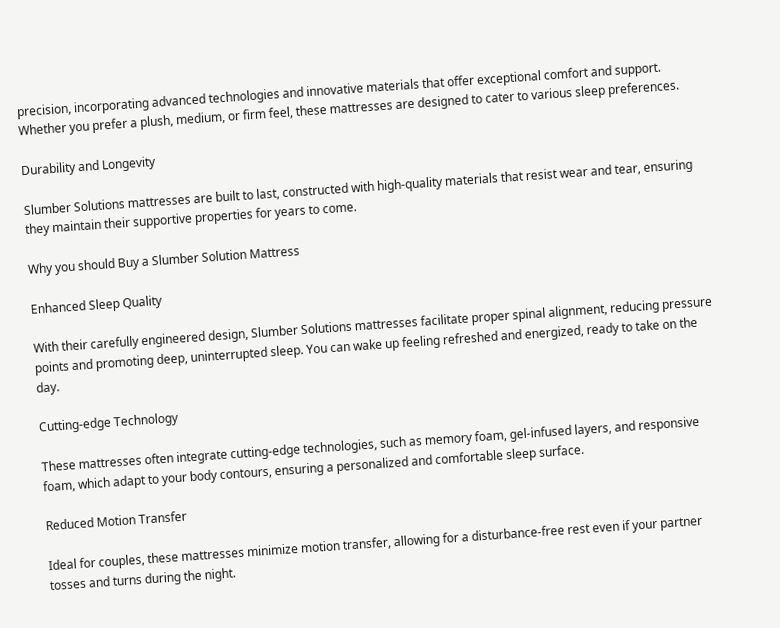precision, incorporating advanced technologies and innovative materials that offer exceptional comfort and support. Whether you prefer a plush, medium, or firm feel, these mattresses are designed to cater to various sleep preferences.

Durability and Longevity

Slumber Solutions mattresses are built to last, constructed with high-quality materials that resist wear and tear, ensuring they maintain their supportive properties for years to come.

Why you should Buy a Slumber Solution Mattress

Enhanced Sleep Quality

With their carefully engineered design, Slumber Solutions mattresses facilitate proper spinal alignment, reducing pressure points and promoting deep, uninterrupted sleep. You can wake up feeling refreshed and energized, ready to take on the day.

Cutting-edge Technology

These mattresses often integrate cutting-edge technologies, such as memory foam, gel-infused layers, and responsive foam, which adapt to your body contours, ensuring a personalized and comfortable sleep surface.

Reduced Motion Transfer

Ideal for couples, these mattresses minimize motion transfer, allowing for a disturbance-free rest even if your partner tosses and turns during the night.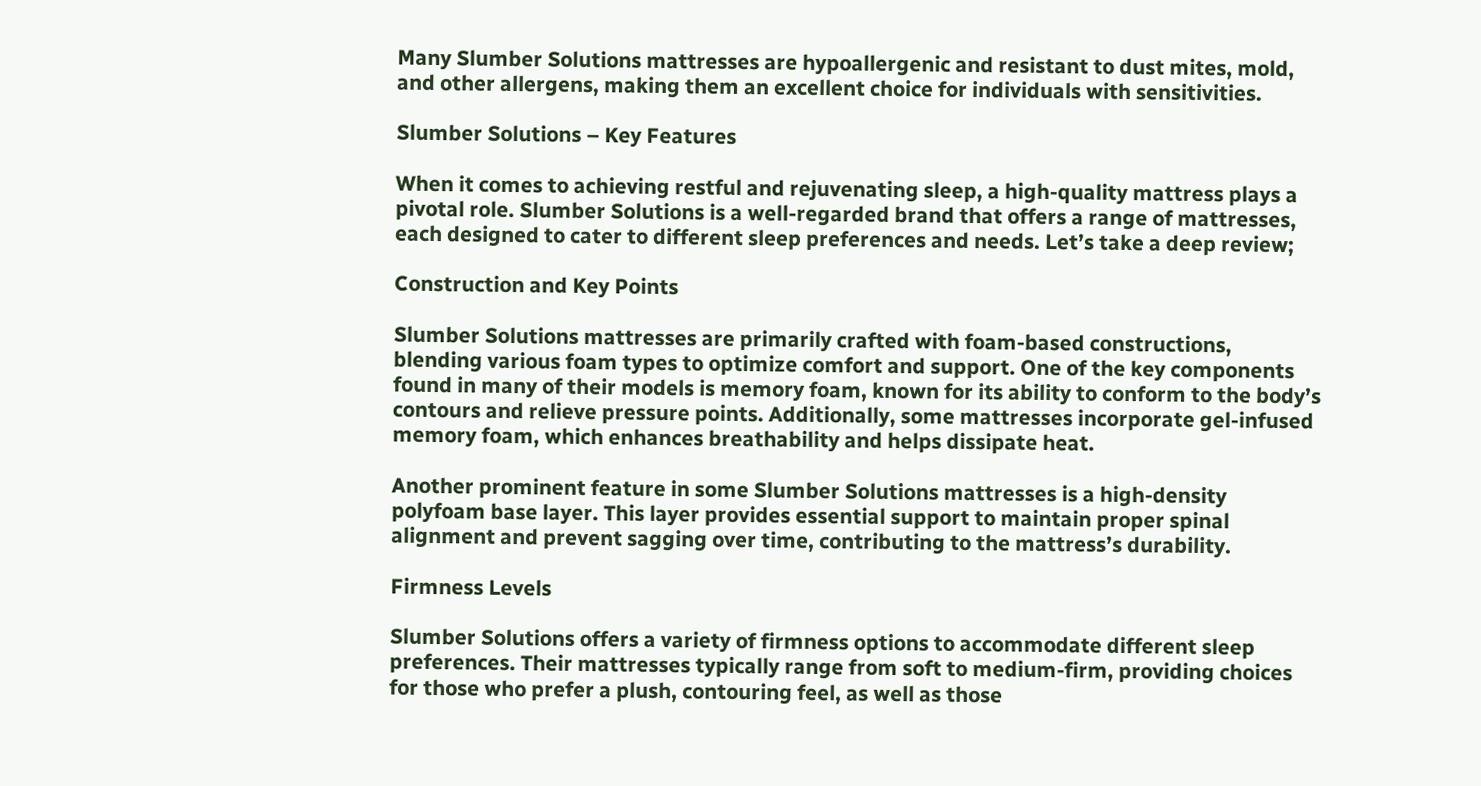Many Slumber Solutions mattresses are hypoallergenic and resistant to dust mites, mold, and other allergens, making them an excellent choice for individuals with sensitivities.

Slumber Solutions – Key Features

When it comes to achieving restful and rejuvenating sleep, a high-quality mattress plays a pivotal role. Slumber Solutions is a well-regarded brand that offers a range of mattresses, each designed to cater to different sleep preferences and needs. Let’s take a deep review;

Construction and Key Points

Slumber Solutions mattresses are primarily crafted with foam-based constructions, blending various foam types to optimize comfort and support. One of the key components found in many of their models is memory foam, known for its ability to conform to the body’s contours and relieve pressure points. Additionally, some mattresses incorporate gel-infused memory foam, which enhances breathability and helps dissipate heat.

Another prominent feature in some Slumber Solutions mattresses is a high-density polyfoam base layer. This layer provides essential support to maintain proper spinal alignment and prevent sagging over time, contributing to the mattress’s durability.

Firmness Levels

Slumber Solutions offers a variety of firmness options to accommodate different sleep preferences. Their mattresses typically range from soft to medium-firm, providing choices for those who prefer a plush, contouring feel, as well as those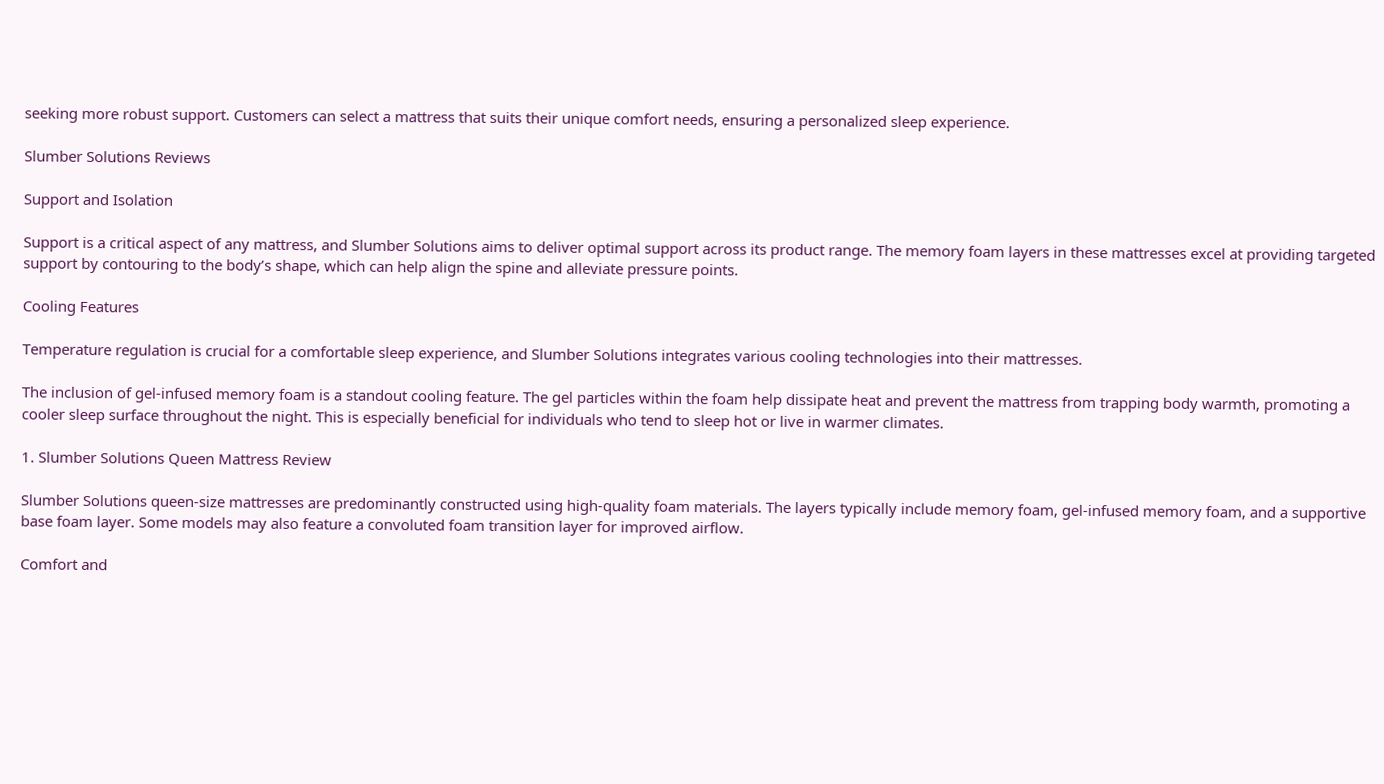seeking more robust support. Customers can select a mattress that suits their unique comfort needs, ensuring a personalized sleep experience.

Slumber Solutions Reviews

Support and Isolation

Support is a critical aspect of any mattress, and Slumber Solutions aims to deliver optimal support across its product range. The memory foam layers in these mattresses excel at providing targeted support by contouring to the body’s shape, which can help align the spine and alleviate pressure points.

Cooling Features

Temperature regulation is crucial for a comfortable sleep experience, and Slumber Solutions integrates various cooling technologies into their mattresses.

The inclusion of gel-infused memory foam is a standout cooling feature. The gel particles within the foam help dissipate heat and prevent the mattress from trapping body warmth, promoting a cooler sleep surface throughout the night. This is especially beneficial for individuals who tend to sleep hot or live in warmer climates.

1. Slumber Solutions Queen Mattress Review

Slumber Solutions queen-size mattresses are predominantly constructed using high-quality foam materials. The layers typically include memory foam, gel-infused memory foam, and a supportive base foam layer. Some models may also feature a convoluted foam transition layer for improved airflow.

Comfort and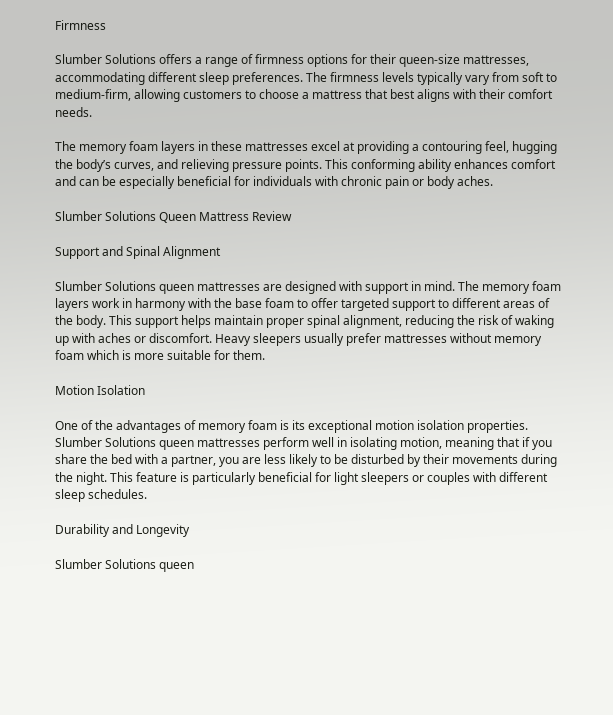Firmness

Slumber Solutions offers a range of firmness options for their queen-size mattresses, accommodating different sleep preferences. The firmness levels typically vary from soft to medium-firm, allowing customers to choose a mattress that best aligns with their comfort needs.

The memory foam layers in these mattresses excel at providing a contouring feel, hugging the body’s curves, and relieving pressure points. This conforming ability enhances comfort and can be especially beneficial for individuals with chronic pain or body aches.

Slumber Solutions Queen Mattress Review

Support and Spinal Alignment

Slumber Solutions queen mattresses are designed with support in mind. The memory foam layers work in harmony with the base foam to offer targeted support to different areas of the body. This support helps maintain proper spinal alignment, reducing the risk of waking up with aches or discomfort. Heavy sleepers usually prefer mattresses without memory foam which is more suitable for them.

Motion Isolation

One of the advantages of memory foam is its exceptional motion isolation properties. Slumber Solutions queen mattresses perform well in isolating motion, meaning that if you share the bed with a partner, you are less likely to be disturbed by their movements during the night. This feature is particularly beneficial for light sleepers or couples with different sleep schedules.

Durability and Longevity

Slumber Solutions queen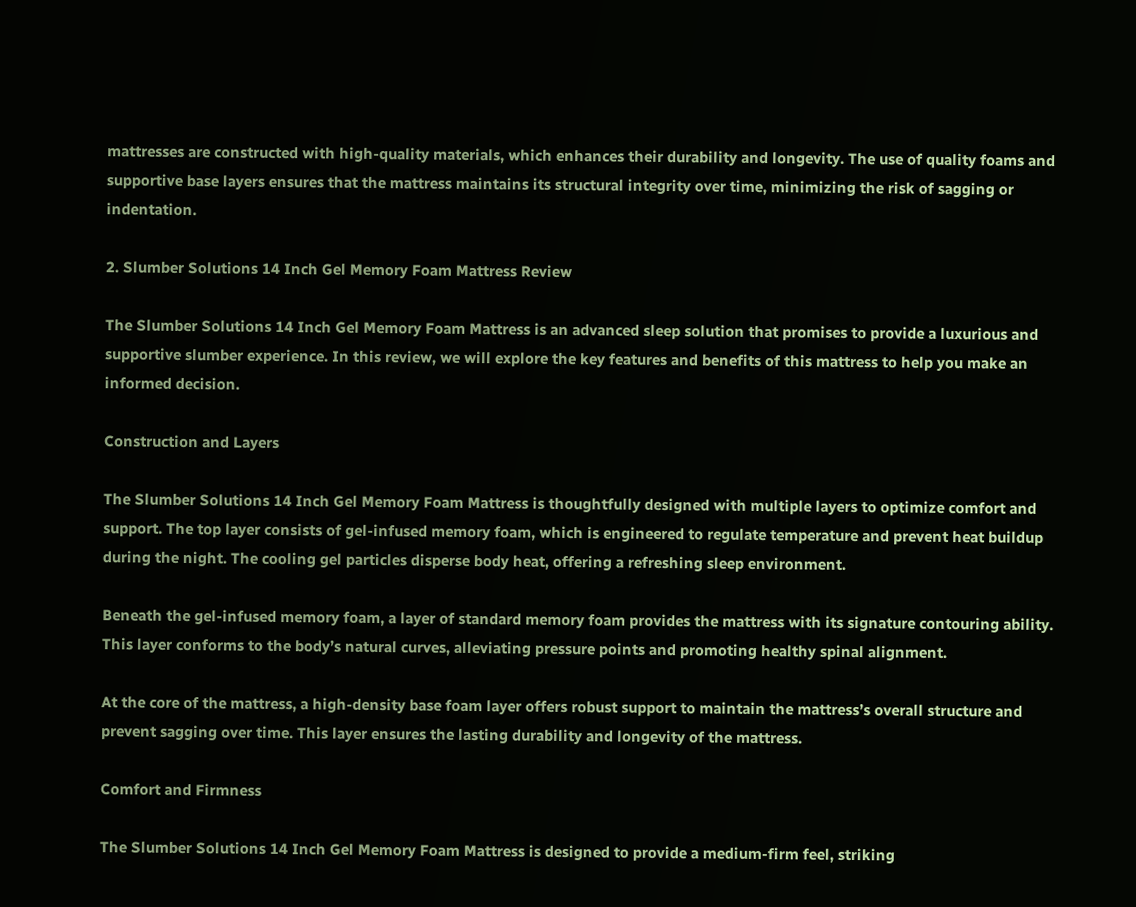mattresses are constructed with high-quality materials, which enhances their durability and longevity. The use of quality foams and supportive base layers ensures that the mattress maintains its structural integrity over time, minimizing the risk of sagging or indentation.

2. Slumber Solutions 14 Inch Gel Memory Foam Mattress Review

The Slumber Solutions 14 Inch Gel Memory Foam Mattress is an advanced sleep solution that promises to provide a luxurious and supportive slumber experience. In this review, we will explore the key features and benefits of this mattress to help you make an informed decision.

Construction and Layers

The Slumber Solutions 14 Inch Gel Memory Foam Mattress is thoughtfully designed with multiple layers to optimize comfort and support. The top layer consists of gel-infused memory foam, which is engineered to regulate temperature and prevent heat buildup during the night. The cooling gel particles disperse body heat, offering a refreshing sleep environment.

Beneath the gel-infused memory foam, a layer of standard memory foam provides the mattress with its signature contouring ability. This layer conforms to the body’s natural curves, alleviating pressure points and promoting healthy spinal alignment.

At the core of the mattress, a high-density base foam layer offers robust support to maintain the mattress’s overall structure and prevent sagging over time. This layer ensures the lasting durability and longevity of the mattress.

Comfort and Firmness

The Slumber Solutions 14 Inch Gel Memory Foam Mattress is designed to provide a medium-firm feel, striking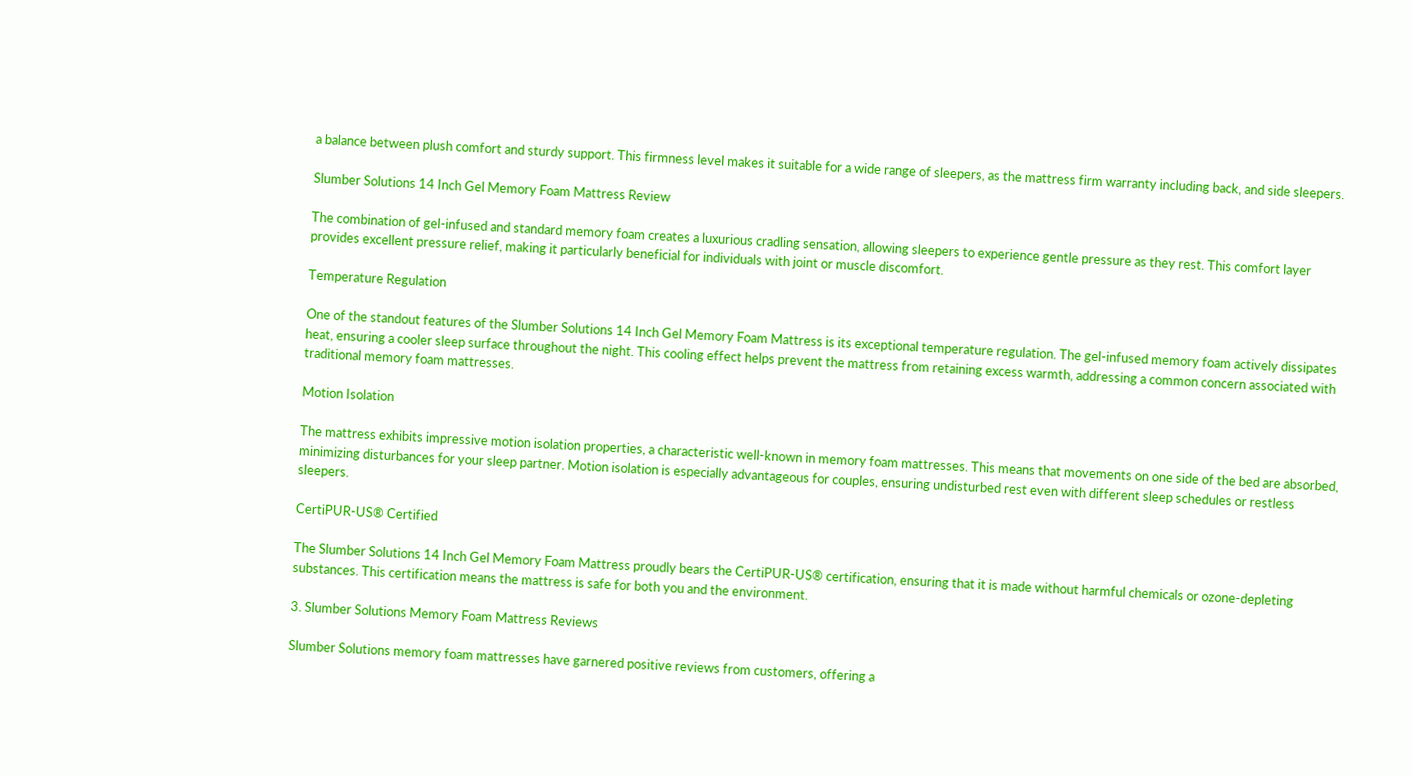a balance between plush comfort and sturdy support. This firmness level makes it suitable for a wide range of sleepers, as the mattress firm warranty including back, and side sleepers.

Slumber Solutions 14 Inch Gel Memory Foam Mattress Review

The combination of gel-infused and standard memory foam creates a luxurious cradling sensation, allowing sleepers to experience gentle pressure as they rest. This comfort layer provides excellent pressure relief, making it particularly beneficial for individuals with joint or muscle discomfort.

Temperature Regulation

One of the standout features of the Slumber Solutions 14 Inch Gel Memory Foam Mattress is its exceptional temperature regulation. The gel-infused memory foam actively dissipates heat, ensuring a cooler sleep surface throughout the night. This cooling effect helps prevent the mattress from retaining excess warmth, addressing a common concern associated with traditional memory foam mattresses.

Motion Isolation

The mattress exhibits impressive motion isolation properties, a characteristic well-known in memory foam mattresses. This means that movements on one side of the bed are absorbed, minimizing disturbances for your sleep partner. Motion isolation is especially advantageous for couples, ensuring undisturbed rest even with different sleep schedules or restless sleepers.

CertiPUR-US® Certified

The Slumber Solutions 14 Inch Gel Memory Foam Mattress proudly bears the CertiPUR-US® certification, ensuring that it is made without harmful chemicals or ozone-depleting substances. This certification means the mattress is safe for both you and the environment.

3. Slumber Solutions Memory Foam Mattress Reviews

Slumber Solutions memory foam mattresses have garnered positive reviews from customers, offering a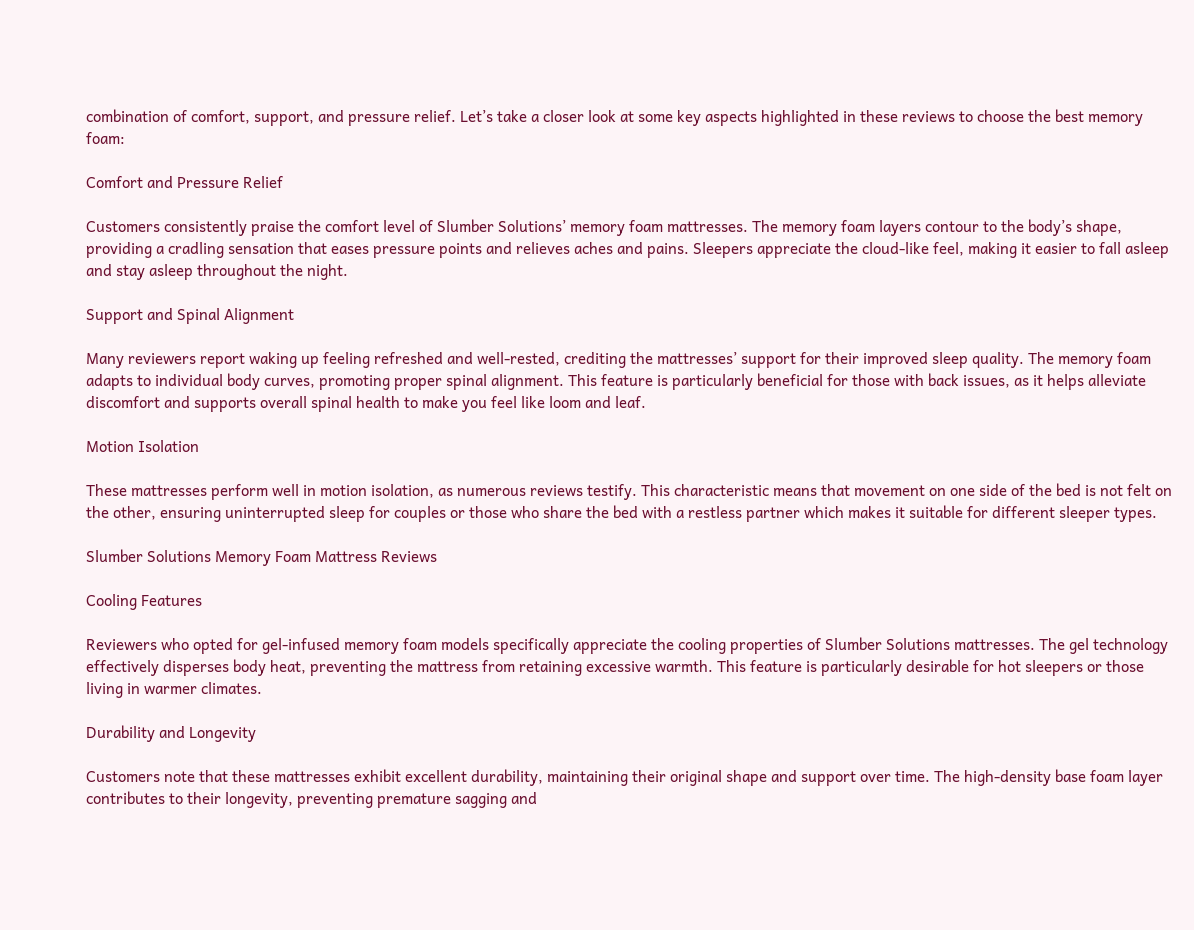combination of comfort, support, and pressure relief. Let’s take a closer look at some key aspects highlighted in these reviews to choose the best memory foam:

Comfort and Pressure Relief

Customers consistently praise the comfort level of Slumber Solutions’ memory foam mattresses. The memory foam layers contour to the body’s shape, providing a cradling sensation that eases pressure points and relieves aches and pains. Sleepers appreciate the cloud-like feel, making it easier to fall asleep and stay asleep throughout the night.

Support and Spinal Alignment

Many reviewers report waking up feeling refreshed and well-rested, crediting the mattresses’ support for their improved sleep quality. The memory foam adapts to individual body curves, promoting proper spinal alignment. This feature is particularly beneficial for those with back issues, as it helps alleviate discomfort and supports overall spinal health to make you feel like loom and leaf.

Motion Isolation

These mattresses perform well in motion isolation, as numerous reviews testify. This characteristic means that movement on one side of the bed is not felt on the other, ensuring uninterrupted sleep for couples or those who share the bed with a restless partner which makes it suitable for different sleeper types.

Slumber Solutions Memory Foam Mattress Reviews

Cooling Features

Reviewers who opted for gel-infused memory foam models specifically appreciate the cooling properties of Slumber Solutions mattresses. The gel technology effectively disperses body heat, preventing the mattress from retaining excessive warmth. This feature is particularly desirable for hot sleepers or those living in warmer climates.

Durability and Longevity

Customers note that these mattresses exhibit excellent durability, maintaining their original shape and support over time. The high-density base foam layer contributes to their longevity, preventing premature sagging and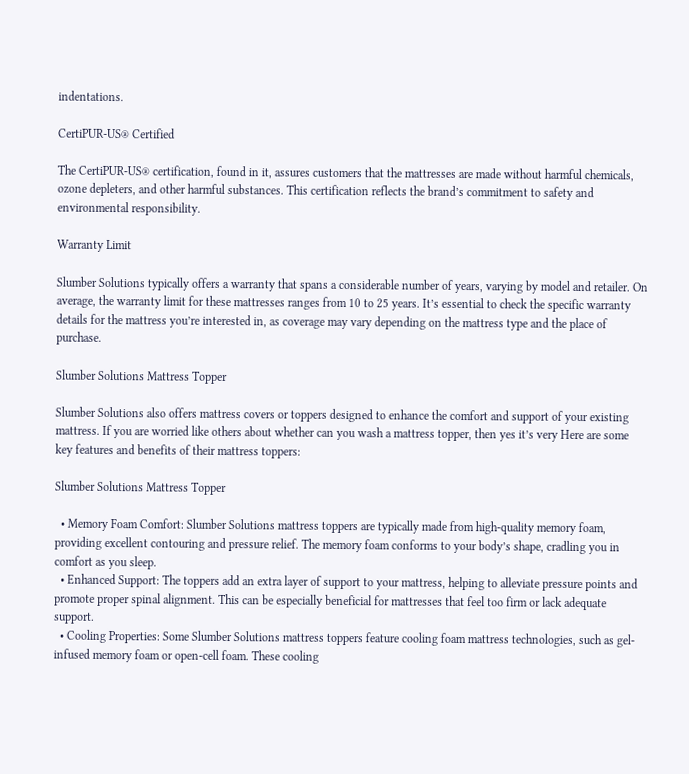indentations.

CertiPUR-US® Certified

The CertiPUR-US® certification, found in it, assures customers that the mattresses are made without harmful chemicals, ozone depleters, and other harmful substances. This certification reflects the brand’s commitment to safety and environmental responsibility.

Warranty Limit

Slumber Solutions typically offers a warranty that spans a considerable number of years, varying by model and retailer. On average, the warranty limit for these mattresses ranges from 10 to 25 years. It’s essential to check the specific warranty details for the mattress you’re interested in, as coverage may vary depending on the mattress type and the place of purchase.

Slumber Solutions Mattress Topper

Slumber Solutions also offers mattress covers or toppers designed to enhance the comfort and support of your existing mattress. If you are worried like others about whether can you wash a mattress topper, then yes it’s very Here are some key features and benefits of their mattress toppers:

Slumber Solutions Mattress Topper

  • Memory Foam Comfort: Slumber Solutions mattress toppers are typically made from high-quality memory foam, providing excellent contouring and pressure relief. The memory foam conforms to your body’s shape, cradling you in comfort as you sleep.
  • Enhanced Support: The toppers add an extra layer of support to your mattress, helping to alleviate pressure points and promote proper spinal alignment. This can be especially beneficial for mattresses that feel too firm or lack adequate support.
  • Cooling Properties: Some Slumber Solutions mattress toppers feature cooling foam mattress technologies, such as gel-infused memory foam or open-cell foam. These cooling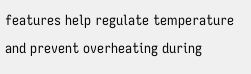features help regulate temperature and prevent overheating during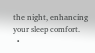the night, enhancing your sleep comfort.
  •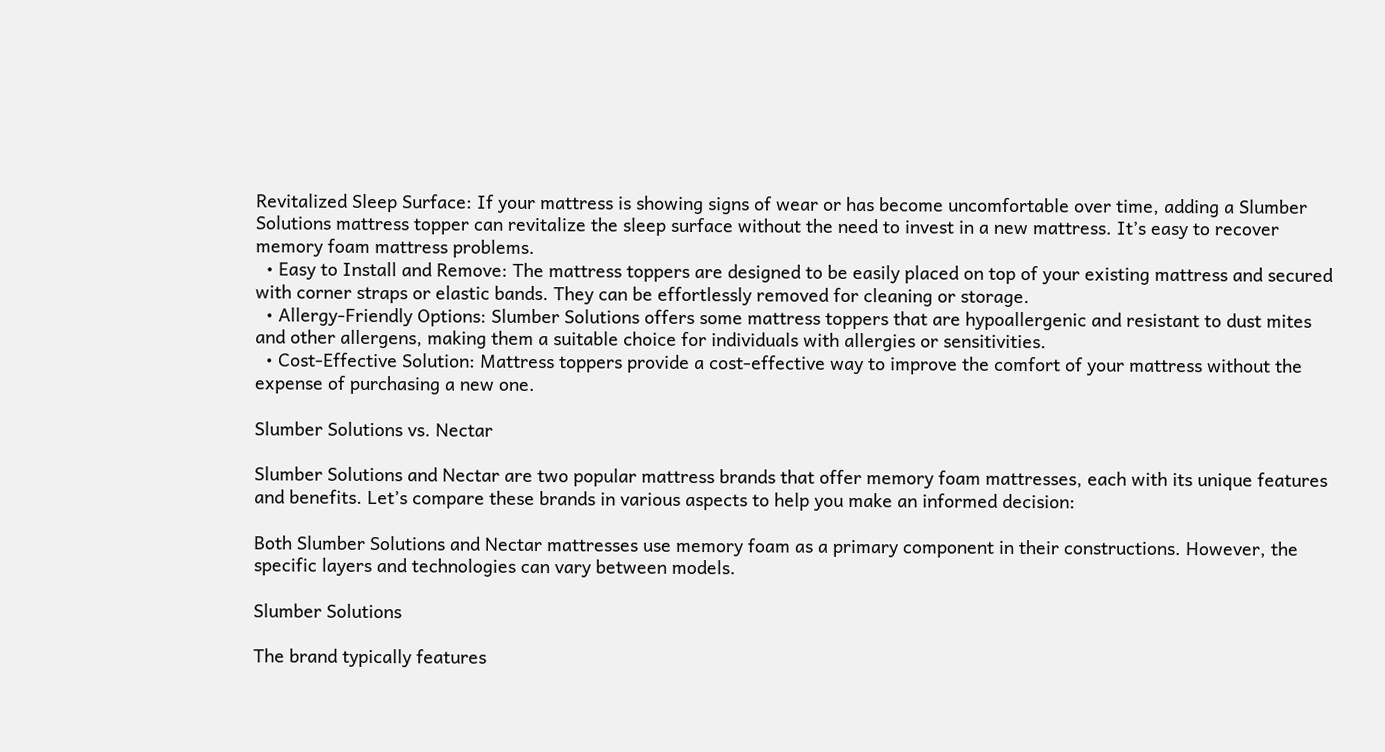Revitalized Sleep Surface: If your mattress is showing signs of wear or has become uncomfortable over time, adding a Slumber Solutions mattress topper can revitalize the sleep surface without the need to invest in a new mattress. It’s easy to recover memory foam mattress problems.
  • Easy to Install and Remove: The mattress toppers are designed to be easily placed on top of your existing mattress and secured with corner straps or elastic bands. They can be effortlessly removed for cleaning or storage.
  • Allergy-Friendly Options: Slumber Solutions offers some mattress toppers that are hypoallergenic and resistant to dust mites and other allergens, making them a suitable choice for individuals with allergies or sensitivities.
  • Cost-Effective Solution: Mattress toppers provide a cost-effective way to improve the comfort of your mattress without the expense of purchasing a new one.

Slumber Solutions vs. Nectar

Slumber Solutions and Nectar are two popular mattress brands that offer memory foam mattresses, each with its unique features and benefits. Let’s compare these brands in various aspects to help you make an informed decision:

Both Slumber Solutions and Nectar mattresses use memory foam as a primary component in their constructions. However, the specific layers and technologies can vary between models.

Slumber Solutions

The brand typically features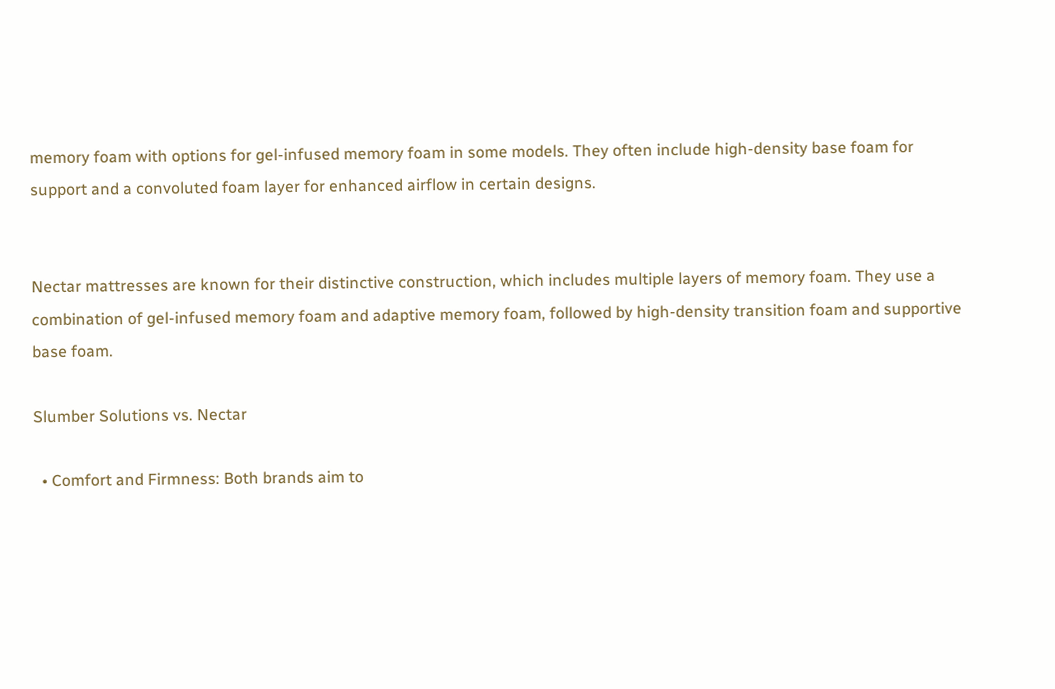memory foam with options for gel-infused memory foam in some models. They often include high-density base foam for support and a convoluted foam layer for enhanced airflow in certain designs.


Nectar mattresses are known for their distinctive construction, which includes multiple layers of memory foam. They use a combination of gel-infused memory foam and adaptive memory foam, followed by high-density transition foam and supportive base foam.

Slumber Solutions vs. Nectar

  • Comfort and Firmness: Both brands aim to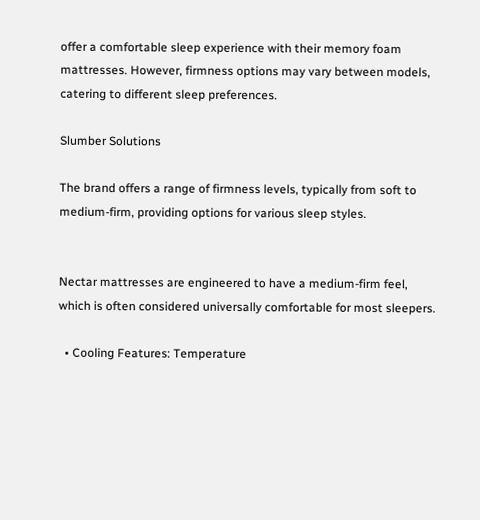offer a comfortable sleep experience with their memory foam mattresses. However, firmness options may vary between models, catering to different sleep preferences.

Slumber Solutions

The brand offers a range of firmness levels, typically from soft to medium-firm, providing options for various sleep styles.


Nectar mattresses are engineered to have a medium-firm feel, which is often considered universally comfortable for most sleepers.

  • Cooling Features: Temperature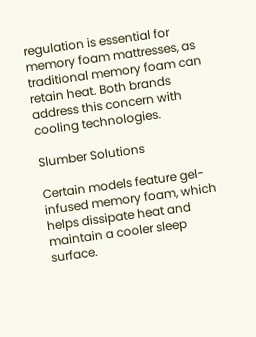regulation is essential for memory foam mattresses, as traditional memory foam can retain heat. Both brands address this concern with cooling technologies.

Slumber Solutions

Certain models feature gel-infused memory foam, which helps dissipate heat and maintain a cooler sleep surface.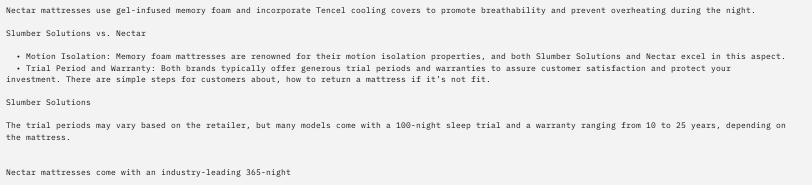Nectar mattresses use gel-infused memory foam and incorporate Tencel cooling covers to promote breathability and prevent overheating during the night.

Slumber Solutions vs. Nectar

  • Motion Isolation: Memory foam mattresses are renowned for their motion isolation properties, and both Slumber Solutions and Nectar excel in this aspect.
  • Trial Period and Warranty: Both brands typically offer generous trial periods and warranties to assure customer satisfaction and protect your investment. There are simple steps for customers about, how to return a mattress if it’s not fit.

Slumber Solutions

The trial periods may vary based on the retailer, but many models come with a 100-night sleep trial and a warranty ranging from 10 to 25 years, depending on the mattress.


Nectar mattresses come with an industry-leading 365-night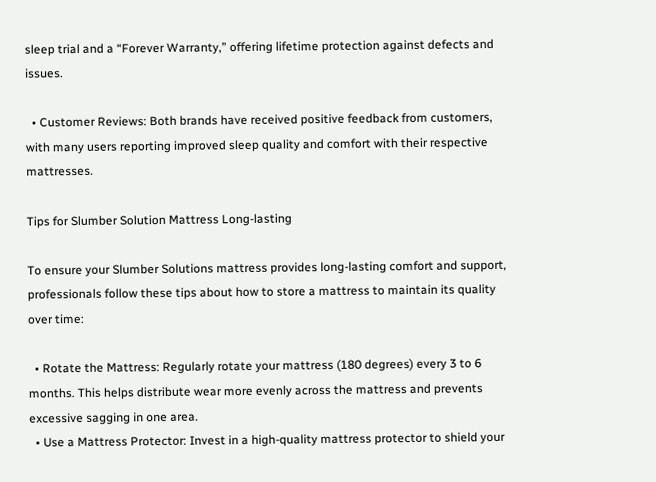sleep trial and a “Forever Warranty,” offering lifetime protection against defects and issues.

  • Customer Reviews: Both brands have received positive feedback from customers, with many users reporting improved sleep quality and comfort with their respective mattresses.

Tips for Slumber Solution Mattress Long-lasting

To ensure your Slumber Solutions mattress provides long-lasting comfort and support, professionals follow these tips about how to store a mattress to maintain its quality over time:

  • Rotate the Mattress: Regularly rotate your mattress (180 degrees) every 3 to 6 months. This helps distribute wear more evenly across the mattress and prevents excessive sagging in one area.
  • Use a Mattress Protector: Invest in a high-quality mattress protector to shield your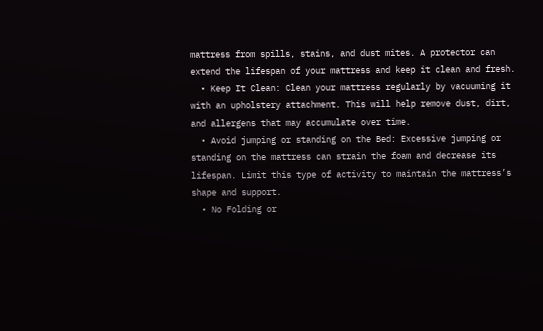mattress from spills, stains, and dust mites. A protector can extend the lifespan of your mattress and keep it clean and fresh.
  • Keep It Clean: Clean your mattress regularly by vacuuming it with an upholstery attachment. This will help remove dust, dirt, and allergens that may accumulate over time.
  • Avoid jumping or standing on the Bed: Excessive jumping or standing on the mattress can strain the foam and decrease its lifespan. Limit this type of activity to maintain the mattress’s shape and support.
  • No Folding or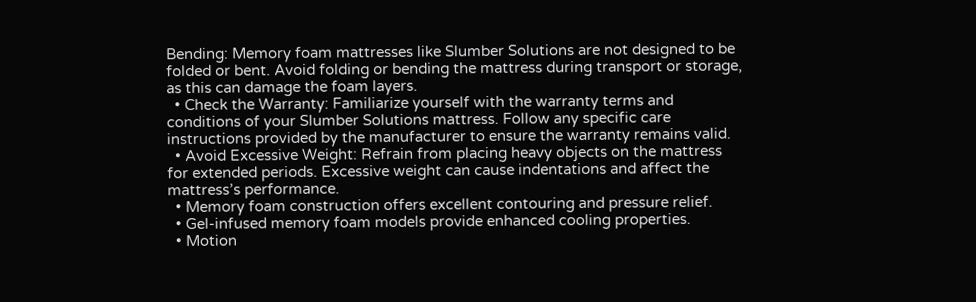Bending: Memory foam mattresses like Slumber Solutions are not designed to be folded or bent. Avoid folding or bending the mattress during transport or storage, as this can damage the foam layers.
  • Check the Warranty: Familiarize yourself with the warranty terms and conditions of your Slumber Solutions mattress. Follow any specific care instructions provided by the manufacturer to ensure the warranty remains valid.
  • Avoid Excessive Weight: Refrain from placing heavy objects on the mattress for extended periods. Excessive weight can cause indentations and affect the mattress’s performance.
  • Memory foam construction offers excellent contouring and pressure relief.
  • Gel-infused memory foam models provide enhanced cooling properties.
  • Motion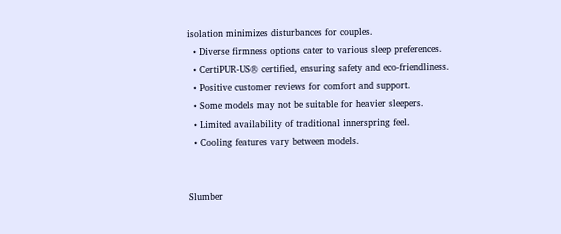isolation minimizes disturbances for couples.
  • Diverse firmness options cater to various sleep preferences.
  • CertiPUR-US® certified, ensuring safety and eco-friendliness.
  • Positive customer reviews for comfort and support.
  • Some models may not be suitable for heavier sleepers.
  • Limited availability of traditional innerspring feel.
  • Cooling features vary between models.


Slumber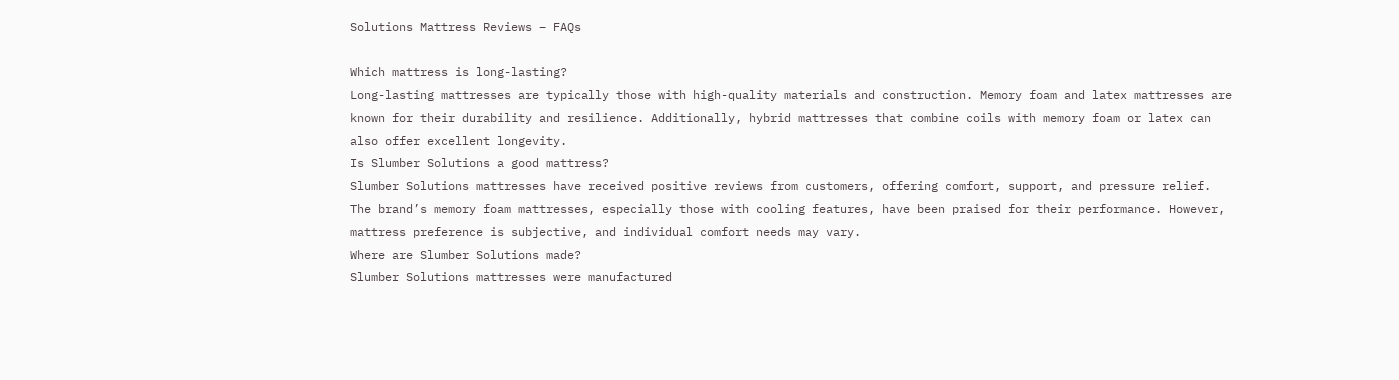Solutions Mattress Reviews – FAQs

Which mattress is long-lasting?
Long-lasting mattresses are typically those with high-quality materials and construction. Memory foam and latex mattresses are known for their durability and resilience. Additionally, hybrid mattresses that combine coils with memory foam or latex can also offer excellent longevity.
Is Slumber Solutions a good mattress?
Slumber Solutions mattresses have received positive reviews from customers, offering comfort, support, and pressure relief. The brand’s memory foam mattresses, especially those with cooling features, have been praised for their performance. However, mattress preference is subjective, and individual comfort needs may vary.
Where are Slumber Solutions made?
Slumber Solutions mattresses were manufactured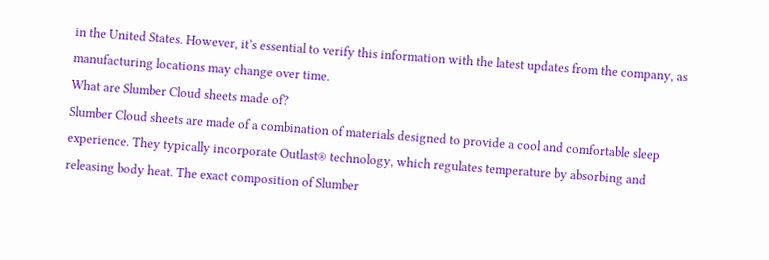in the United States. However, it’s essential to verify this information with the latest updates from the company, as manufacturing locations may change over time.
What are Slumber Cloud sheets made of?
Slumber Cloud sheets are made of a combination of materials designed to provide a cool and comfortable sleep experience. They typically incorporate Outlast® technology, which regulates temperature by absorbing and releasing body heat. The exact composition of Slumber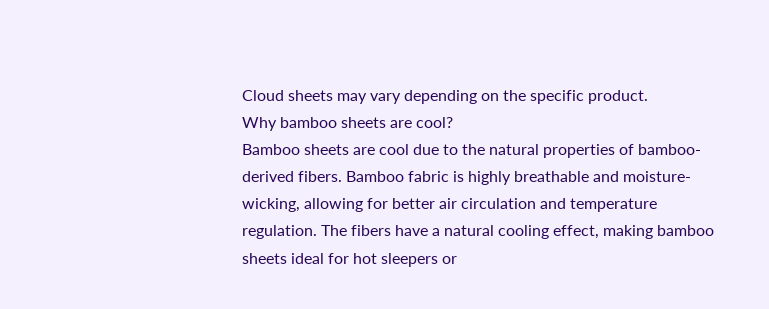Cloud sheets may vary depending on the specific product.
Why bamboo sheets are cool?
Bamboo sheets are cool due to the natural properties of bamboo-derived fibers. Bamboo fabric is highly breathable and moisture-wicking, allowing for better air circulation and temperature regulation. The fibers have a natural cooling effect, making bamboo sheets ideal for hot sleepers or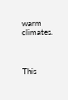warm climates.



This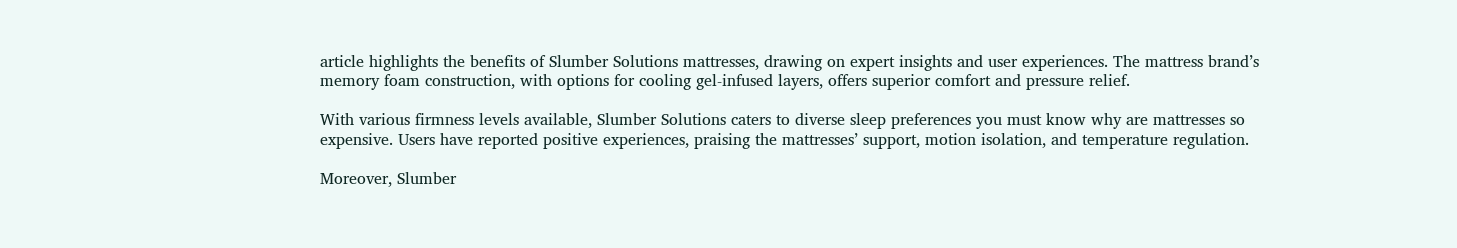article highlights the benefits of Slumber Solutions mattresses, drawing on expert insights and user experiences. The mattress brand’s memory foam construction, with options for cooling gel-infused layers, offers superior comfort and pressure relief.

With various firmness levels available, Slumber Solutions caters to diverse sleep preferences you must know why are mattresses so expensive. Users have reported positive experiences, praising the mattresses’ support, motion isolation, and temperature regulation.

Moreover, Slumber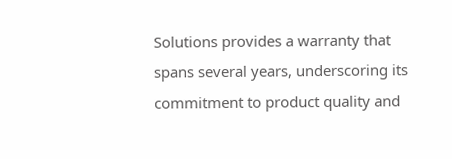Solutions provides a warranty that spans several years, underscoring its commitment to product quality and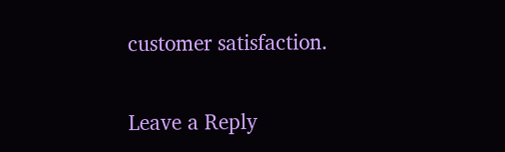customer satisfaction.

Leave a Reply